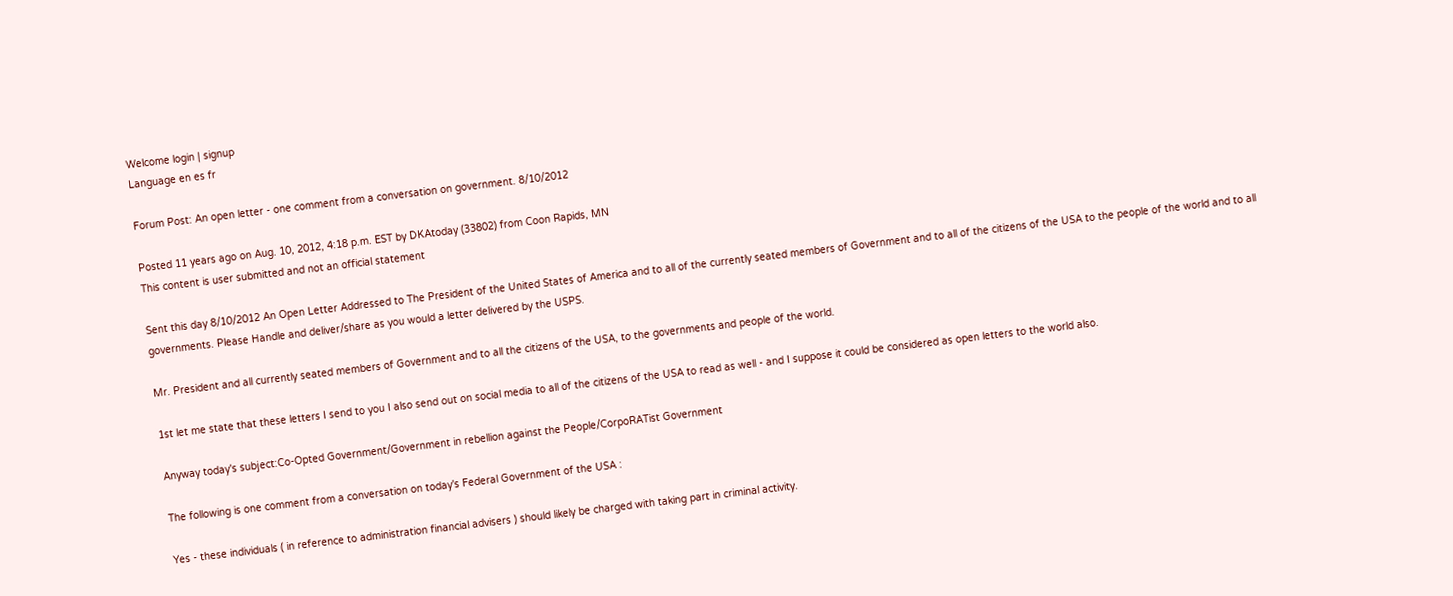Welcome login | signup
Language en es fr

Forum Post: An open letter - one comment from a conversation on government. 8/10/2012

Posted 11 years ago on Aug. 10, 2012, 4:18 p.m. EST by DKAtoday (33802) from Coon Rapids, MN
This content is user submitted and not an official statement

Sent this day 8/10/2012 An Open Letter Addressed to The President of the United States of America and to all of the currently seated members of Government and to all of the citizens of the USA to the people of the world and to all governments. Please Handle and deliver/share as you would a letter delivered by the USPS.

Mr. President and all currently seated members of Government and to all the citizens of the USA, to the governments and people of the world.

1st let me state that these letters I send to you I also send out on social media to all of the citizens of the USA to read as well - and I suppose it could be considered as open letters to the world also.

Anyway today's subject:Co-Opted Government/Government in rebellion against the People/CorpoRATist Government

The following is one comment from a conversation on today's Federal Government of the USA :

Yes - these individuals ( in reference to administration financial advisers ) should likely be charged with taking part in criminal activity.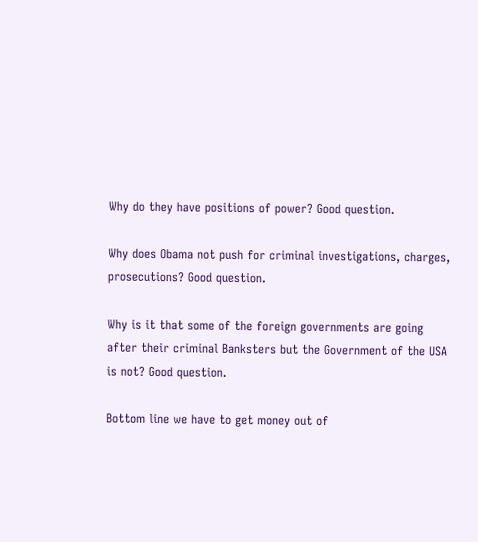Why do they have positions of power? Good question.

Why does Obama not push for criminal investigations, charges, prosecutions? Good question.

Why is it that some of the foreign governments are going after their criminal Banksters but the Government of the USA is not? Good question.

Bottom line we have to get money out of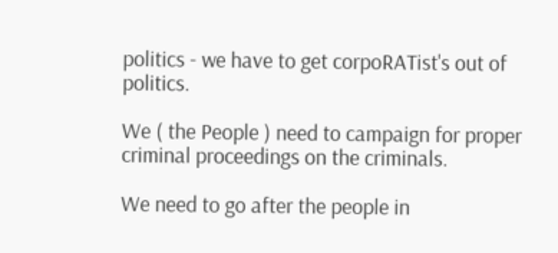politics - we have to get corpoRATist's out of politics.

We ( the People ) need to campaign for proper criminal proceedings on the criminals.

We need to go after the people in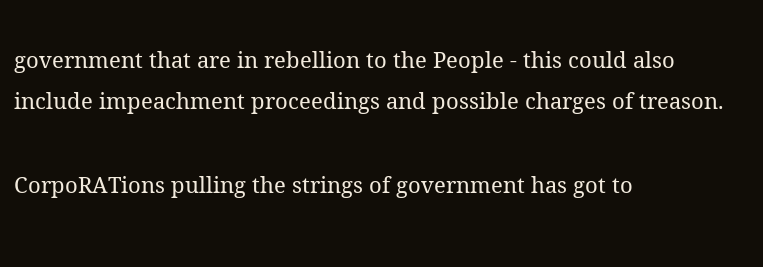government that are in rebellion to the People - this could also include impeachment proceedings and possible charges of treason.

CorpoRATions pulling the strings of government has got to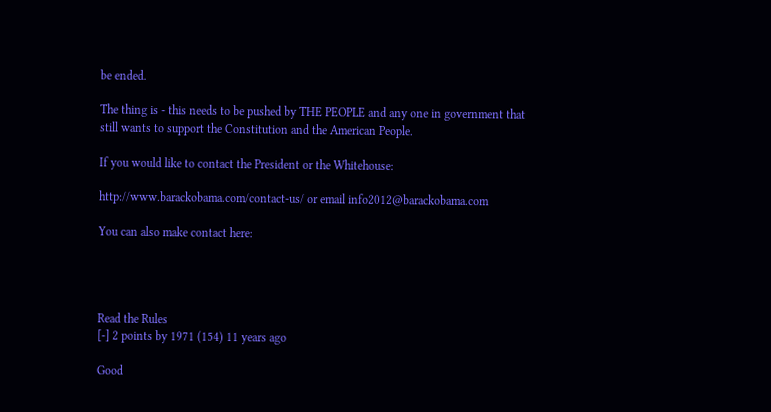be ended.

The thing is - this needs to be pushed by THE PEOPLE and any one in government that still wants to support the Constitution and the American People.

If you would like to contact the President or the Whitehouse:

http://www.barackobama.com/contact-us/ or email info2012@barackobama.com

You can also make contact here:




Read the Rules
[-] 2 points by 1971 (154) 11 years ago

Good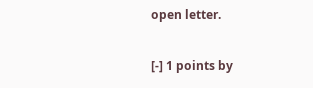open letter.

[-] 1 points by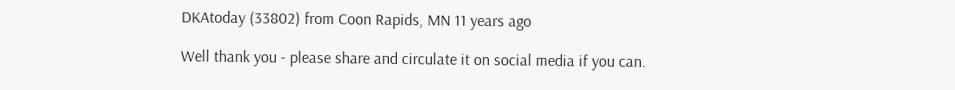DKAtoday (33802) from Coon Rapids, MN 11 years ago

Well thank you - please share and circulate it on social media if you can.